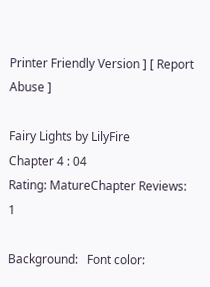Printer Friendly Version ] [ Report Abuse ]

Fairy Lights by LilyFire
Chapter 4 : 04
Rating: MatureChapter Reviews: 1

Background:   Font color: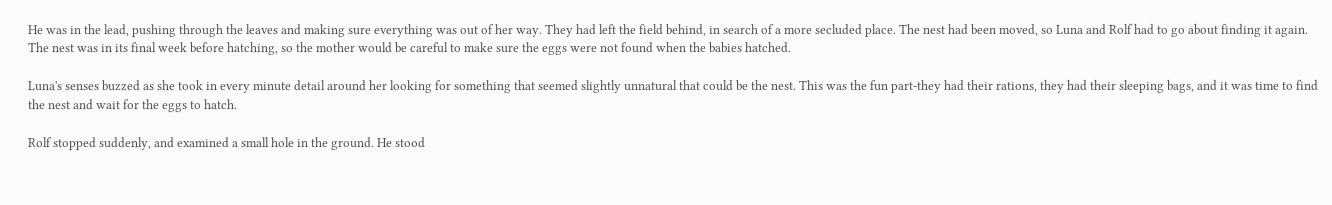He was in the lead, pushing through the leaves and making sure everything was out of her way. They had left the field behind, in search of a more secluded place. The nest had been moved, so Luna and Rolf had to go about finding it again. The nest was in its final week before hatching, so the mother would be careful to make sure the eggs were not found when the babies hatched.

Luna's senses buzzed as she took in every minute detail around her looking for something that seemed slightly unnatural that could be the nest. This was the fun part-they had their rations, they had their sleeping bags, and it was time to find the nest and wait for the eggs to hatch.

Rolf stopped suddenly, and examined a small hole in the ground. He stood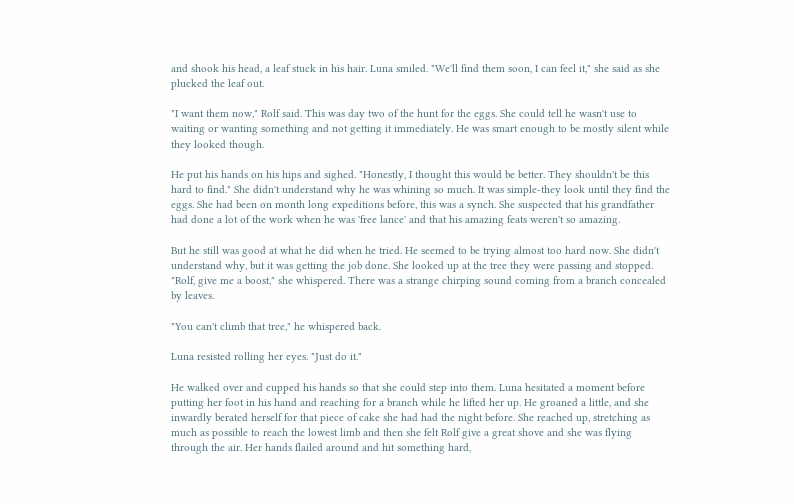and shook his head, a leaf stuck in his hair. Luna smiled. "We'll find them soon, I can feel it," she said as she plucked the leaf out.

"I want them now," Rolf said. This was day two of the hunt for the eggs. She could tell he wasn't use to waiting or wanting something and not getting it immediately. He was smart enough to be mostly silent while they looked though.

He put his hands on his hips and sighed. "Honestly, I thought this would be better. They shouldn't be this hard to find." She didn't understand why he was whining so much. It was simple-they look until they find the eggs. She had been on month long expeditions before, this was a synch. She suspected that his grandfather had done a lot of the work when he was 'free lance' and that his amazing feats weren't so amazing.

But he still was good at what he did when he tried. He seemed to be trying almost too hard now. She didn't understand why, but it was getting the job done. She looked up at the tree they were passing and stopped. "Rolf, give me a boost," she whispered. There was a strange chirping sound coming from a branch concealed by leaves.

"You can't climb that tree," he whispered back.

Luna resisted rolling her eyes. "Just do it."

He walked over and cupped his hands so that she could step into them. Luna hesitated a moment before putting her foot in his hand and reaching for a branch while he lifted her up. He groaned a little, and she inwardly berated herself for that piece of cake she had had the night before. She reached up, stretching as much as possible to reach the lowest limb and then she felt Rolf give a great shove and she was flying through the air. Her hands flailed around and hit something hard,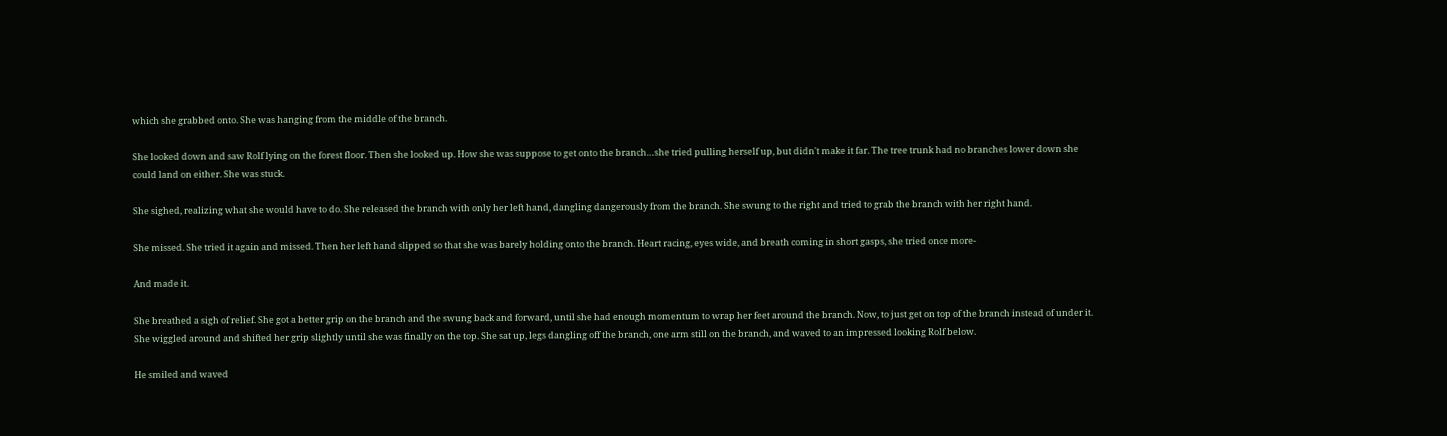which she grabbed onto. She was hanging from the middle of the branch.

She looked down and saw Rolf lying on the forest floor. Then she looked up. How she was suppose to get onto the branch…she tried pulling herself up, but didn't make it far. The tree trunk had no branches lower down she could land on either. She was stuck.

She sighed, realizing what she would have to do. She released the branch with only her left hand, dangling dangerously from the branch. She swung to the right and tried to grab the branch with her right hand.

She missed. She tried it again and missed. Then her left hand slipped so that she was barely holding onto the branch. Heart racing, eyes wide, and breath coming in short gasps, she tried once more-

And made it.

She breathed a sigh of relief. She got a better grip on the branch and the swung back and forward, until she had enough momentum to wrap her feet around the branch. Now, to just get on top of the branch instead of under it. She wiggled around and shifted her grip slightly until she was finally on the top. She sat up, legs dangling off the branch, one arm still on the branch, and waved to an impressed looking Rolf below.

He smiled and waved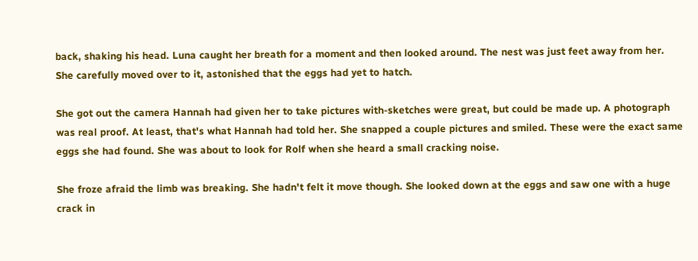back, shaking his head. Luna caught her breath for a moment and then looked around. The nest was just feet away from her. She carefully moved over to it, astonished that the eggs had yet to hatch.

She got out the camera Hannah had given her to take pictures with-sketches were great, but could be made up. A photograph was real proof. At least, that's what Hannah had told her. She snapped a couple pictures and smiled. These were the exact same eggs she had found. She was about to look for Rolf when she heard a small cracking noise.

She froze afraid the limb was breaking. She hadn't felt it move though. She looked down at the eggs and saw one with a huge crack in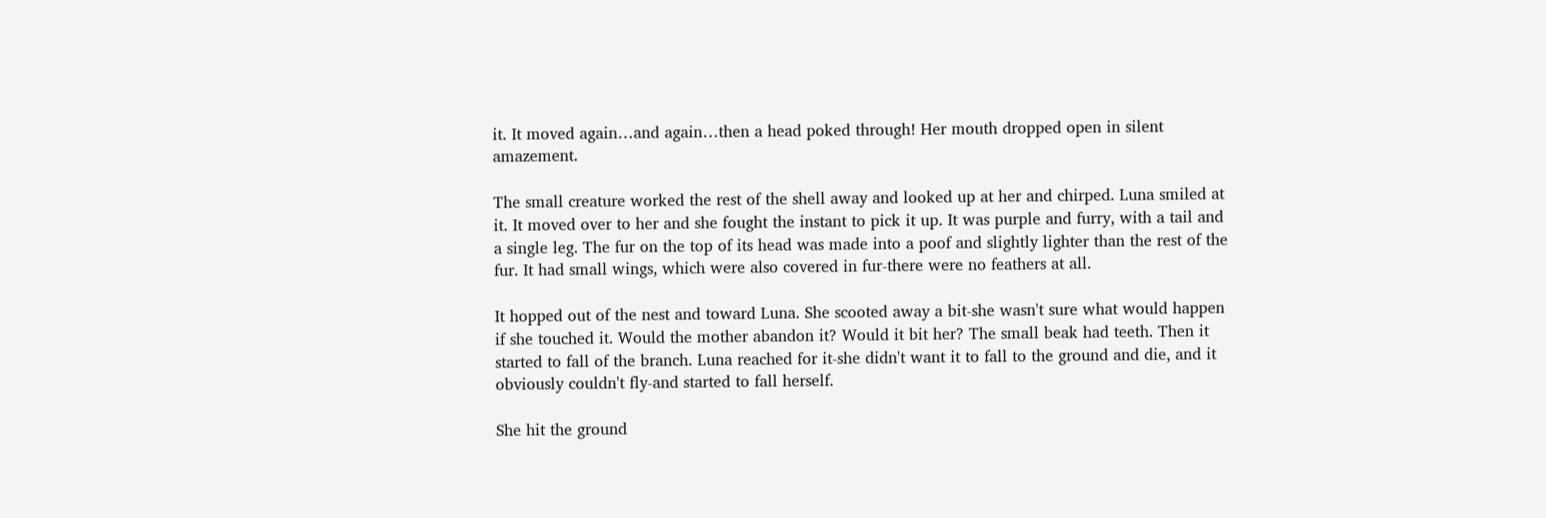it. It moved again…and again…then a head poked through! Her mouth dropped open in silent amazement.

The small creature worked the rest of the shell away and looked up at her and chirped. Luna smiled at it. It moved over to her and she fought the instant to pick it up. It was purple and furry, with a tail and a single leg. The fur on the top of its head was made into a poof and slightly lighter than the rest of the fur. It had small wings, which were also covered in fur-there were no feathers at all.

It hopped out of the nest and toward Luna. She scooted away a bit-she wasn't sure what would happen if she touched it. Would the mother abandon it? Would it bit her? The small beak had teeth. Then it started to fall of the branch. Luna reached for it-she didn't want it to fall to the ground and die, and it obviously couldn't fly-and started to fall herself.

She hit the ground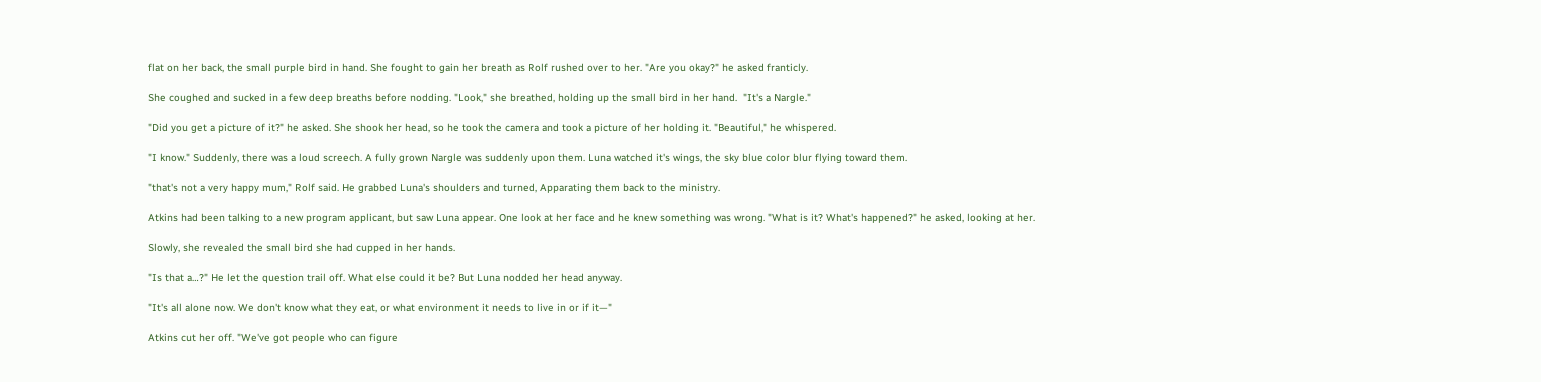flat on her back, the small purple bird in hand. She fought to gain her breath as Rolf rushed over to her. "Are you okay?" he asked franticly.

She coughed and sucked in a few deep breaths before nodding. "Look," she breathed, holding up the small bird in her hand.  "It's a Nargle."

"Did you get a picture of it?" he asked. She shook her head, so he took the camera and took a picture of her holding it. "Beautiful," he whispered.

"I know." Suddenly, there was a loud screech. A fully grown Nargle was suddenly upon them. Luna watched it's wings, the sky blue color blur flying toward them.

"that's not a very happy mum," Rolf said. He grabbed Luna's shoulders and turned, Apparating them back to the ministry.

Atkins had been talking to a new program applicant, but saw Luna appear. One look at her face and he knew something was wrong. "What is it? What's happened?" he asked, looking at her.

Slowly, she revealed the small bird she had cupped in her hands.

"Is that a…?" He let the question trail off. What else could it be? But Luna nodded her head anyway.

"It's all alone now. We don't know what they eat, or what environment it needs to live in or if it—"

Atkins cut her off. "We've got people who can figure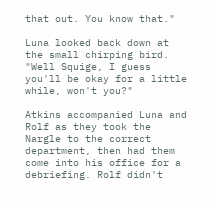that out. You know that."

Luna looked back down at the small chirping bird. "Well Squige, I guess you'll be okay for a little while, won't you?"

Atkins accompanied Luna and Rolf as they took the Nargle to the correct department, then had them come into his office for a debriefing. Rolf didn't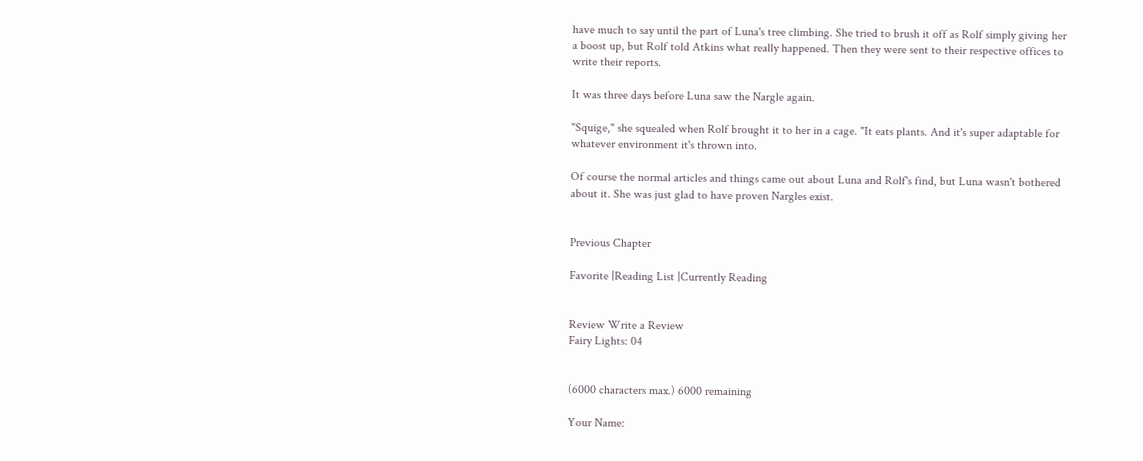have much to say until the part of Luna's tree climbing. She tried to brush it off as Rolf simply giving her a boost up, but Rolf told Atkins what really happened. Then they were sent to their respective offices to write their reports.

It was three days before Luna saw the Nargle again.

"Squige," she squealed when Rolf brought it to her in a cage. "It eats plants. And it's super adaptable for whatever environment it's thrown into.

Of course the normal articles and things came out about Luna and Rolf's find, but Luna wasn't bothered about it. She was just glad to have proven Nargles exist.


Previous Chapter

Favorite |Reading List |Currently Reading


Review Write a Review
Fairy Lights: 04


(6000 characters max.) 6000 remaining

Your Name: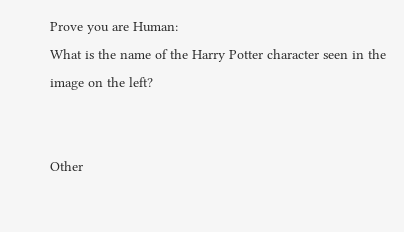Prove you are Human:
What is the name of the Harry Potter character seen in the image on the left?


Other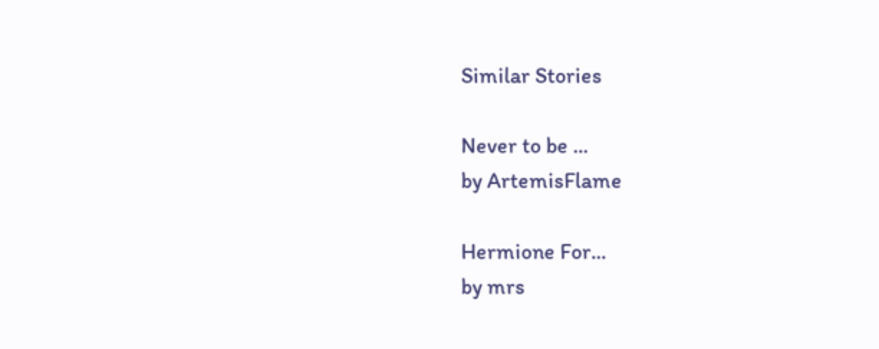Similar Stories

Never to be ...
by ArtemisFlame

Hermione For...
by mrs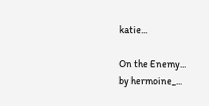katie...

On the Enemy...
by hermoine_...